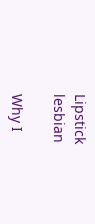Lipstick lesbian

Why I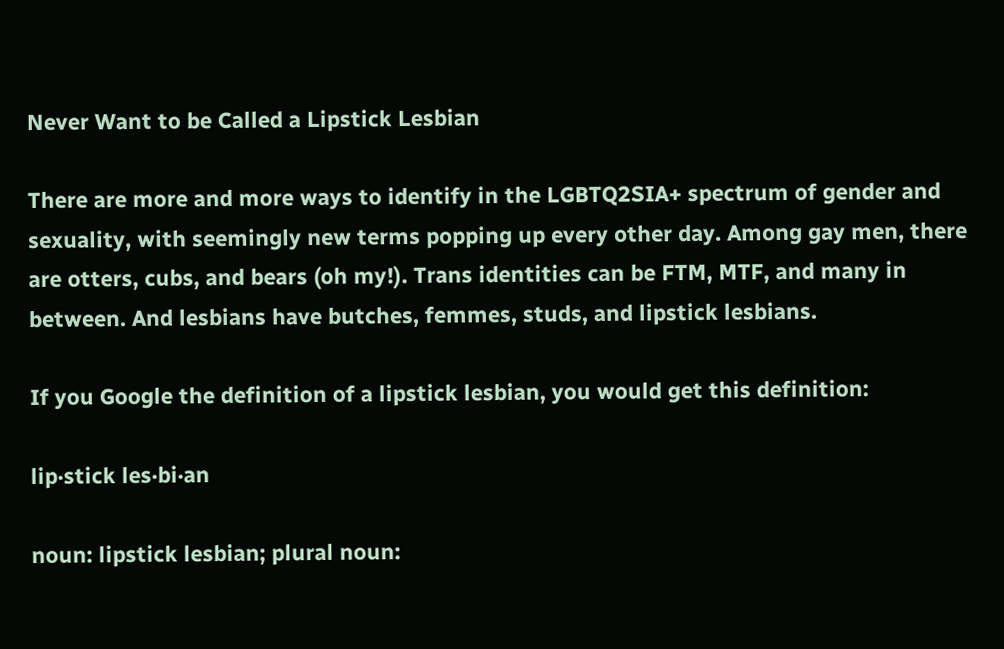Never Want to be Called a Lipstick Lesbian

There are more and more ways to identify in the LGBTQ2SIA+ spectrum of gender and sexuality, with seemingly new terms popping up every other day. Among gay men, there are otters, cubs, and bears (oh my!). Trans identities can be FTM, MTF, and many in between. And lesbians have butches, femmes, studs, and lipstick lesbians.

If you Google the definition of a lipstick lesbian, you would get this definition:

lip·stick les·bi·an

noun: lipstick lesbian; plural noun: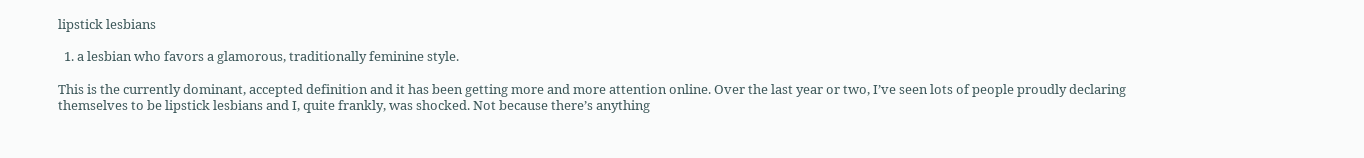lipstick lesbians

  1. a lesbian who favors a glamorous, traditionally feminine style.

This is the currently dominant, accepted definition and it has been getting more and more attention online. Over the last year or two, I’ve seen lots of people proudly declaring themselves to be lipstick lesbians and I, quite frankly, was shocked. Not because there’s anything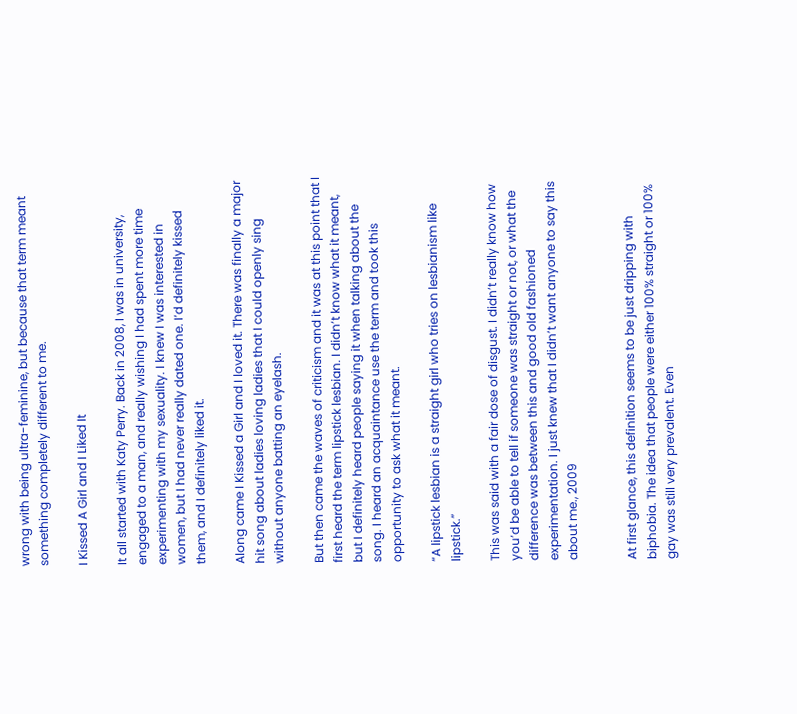wrong with being ultra-feminine, but because that term meant something completely different to me.

I Kissed A Girl and I Liked It

It all started with Katy Perry. Back in 2008, I was in university, engaged to a man, and really wishing I had spent more time experimenting with my sexuality. I knew I was interested in women, but I had never really dated one. I’d definitely kissed them, and I definitely liked it.

Along came I Kissed a Girl and I loved it. There was finally a major hit song about ladies loving ladies that I could openly sing without anyone batting an eyelash.

But then came the waves of criticism and it was at this point that I first heard the term lipstick lesbian. I didn’t know what it meant, but I definitely heard people saying it when talking about the song. I heard an acquaintance use the term and took this opportunity to ask what it meant.

“A lipstick lesbian is a straight girl who tries on lesbianism like lipstick.”

This was said with a fair dose of disgust. I didn’t really know how you’d be able to tell if someone was straight or not, or what the difference was between this and good old fashioned experimentation. I just knew that I didn’t want anyone to say this about me., 2009


At first glance, this definition seems to be just dripping with biphobia. The idea that people were either 100% straight or 100% gay was still very prevalent. Even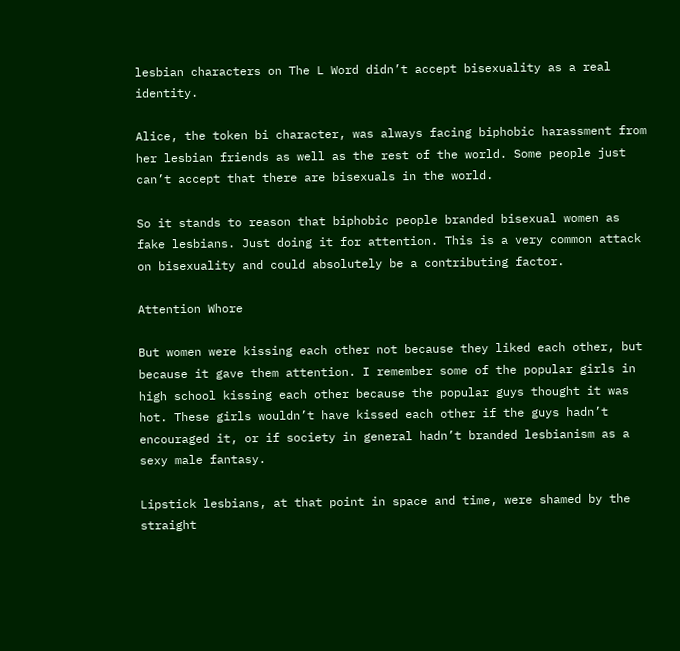lesbian characters on The L Word didn’t accept bisexuality as a real identity.

Alice, the token bi character, was always facing biphobic harassment from her lesbian friends as well as the rest of the world. Some people just can’t accept that there are bisexuals in the world.

So it stands to reason that biphobic people branded bisexual women as fake lesbians. Just doing it for attention. This is a very common attack on bisexuality and could absolutely be a contributing factor.

Attention Whore

But women were kissing each other not because they liked each other, but because it gave them attention. I remember some of the popular girls in high school kissing each other because the popular guys thought it was hot. These girls wouldn’t have kissed each other if the guys hadn’t encouraged it, or if society in general hadn’t branded lesbianism as a sexy male fantasy.

Lipstick lesbians, at that point in space and time, were shamed by the straight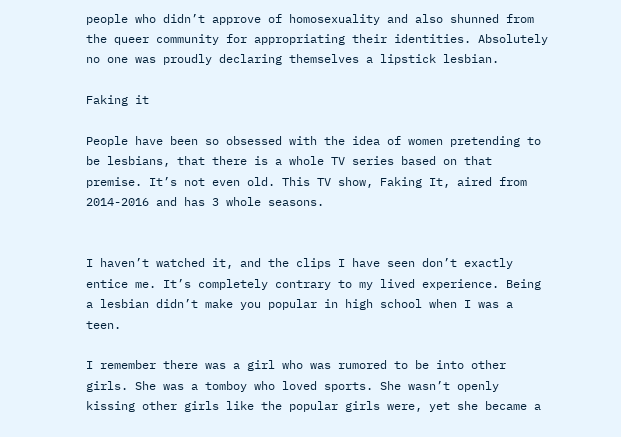people who didn’t approve of homosexuality and also shunned from the queer community for appropriating their identities. Absolutely no one was proudly declaring themselves a lipstick lesbian.

Faking it

People have been so obsessed with the idea of women pretending to be lesbians, that there is a whole TV series based on that premise. It’s not even old. This TV show, Faking It, aired from 2014-2016 and has 3 whole seasons.


I haven’t watched it, and the clips I have seen don’t exactly entice me. It’s completely contrary to my lived experience. Being a lesbian didn’t make you popular in high school when I was a teen.

I remember there was a girl who was rumored to be into other girls. She was a tomboy who loved sports. She wasn’t openly kissing other girls like the popular girls were, yet she became a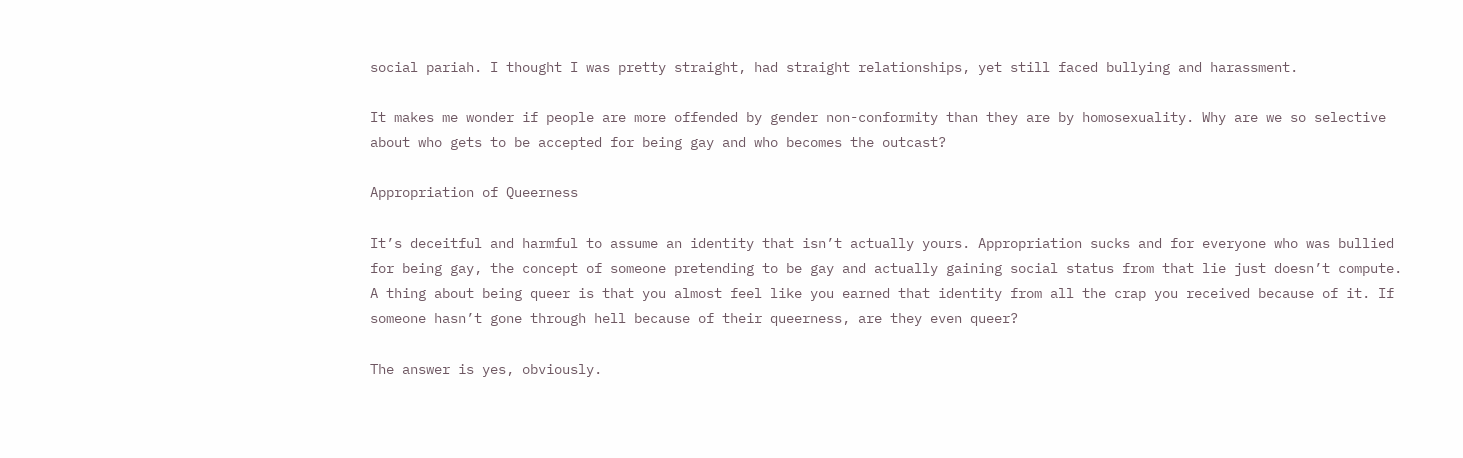social pariah. I thought I was pretty straight, had straight relationships, yet still faced bullying and harassment.

It makes me wonder if people are more offended by gender non-conformity than they are by homosexuality. Why are we so selective about who gets to be accepted for being gay and who becomes the outcast?

Appropriation of Queerness

It’s deceitful and harmful to assume an identity that isn’t actually yours. Appropriation sucks and for everyone who was bullied for being gay, the concept of someone pretending to be gay and actually gaining social status from that lie just doesn’t compute. A thing about being queer is that you almost feel like you earned that identity from all the crap you received because of it. If someone hasn’t gone through hell because of their queerness, are they even queer?

The answer is yes, obviously.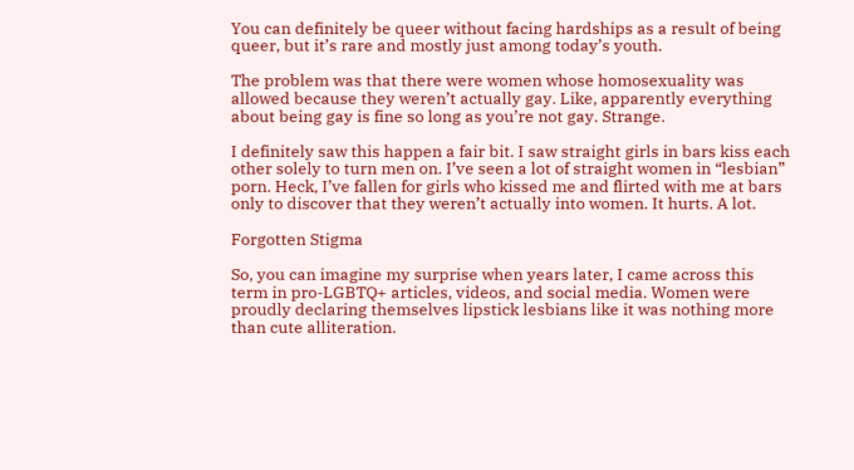You can definitely be queer without facing hardships as a result of being queer, but it’s rare and mostly just among today’s youth.

The problem was that there were women whose homosexuality was allowed because they weren’t actually gay. Like, apparently everything about being gay is fine so long as you’re not gay. Strange.

I definitely saw this happen a fair bit. I saw straight girls in bars kiss each other solely to turn men on. I’ve seen a lot of straight women in “lesbian” porn. Heck, I’ve fallen for girls who kissed me and flirted with me at bars only to discover that they weren’t actually into women. It hurts. A lot.

Forgotten Stigma

So, you can imagine my surprise when years later, I came across this term in pro-LGBTQ+ articles, videos, and social media. Women were proudly declaring themselves lipstick lesbians like it was nothing more than cute alliteration.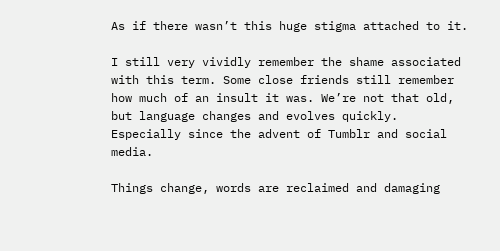As if there wasn’t this huge stigma attached to it.

I still very vividly remember the shame associated with this term. Some close friends still remember how much of an insult it was. We’re not that old, but language changes and evolves quickly. Especially since the advent of Tumblr and social media.

Things change, words are reclaimed and damaging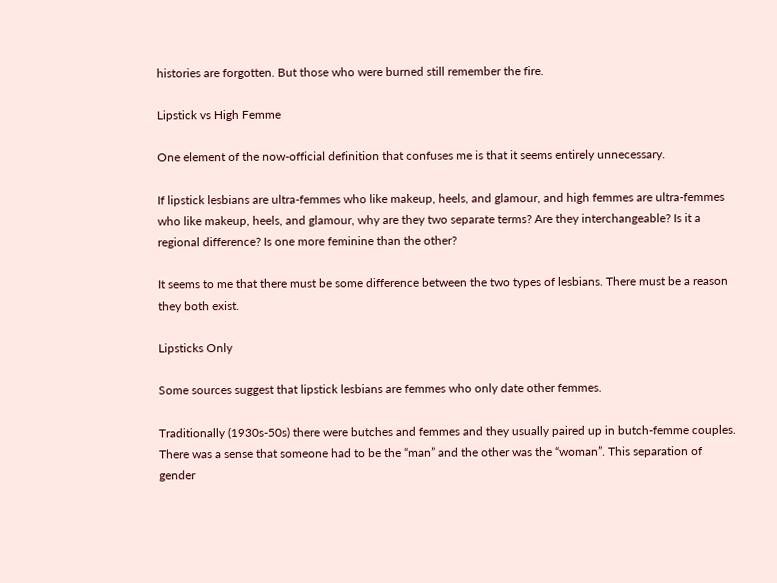histories are forgotten. But those who were burned still remember the fire.

Lipstick vs High Femme

One element of the now-official definition that confuses me is that it seems entirely unnecessary.

If lipstick lesbians are ultra-femmes who like makeup, heels, and glamour, and high femmes are ultra-femmes who like makeup, heels, and glamour, why are they two separate terms? Are they interchangeable? Is it a regional difference? Is one more feminine than the other?

It seems to me that there must be some difference between the two types of lesbians. There must be a reason they both exist.

Lipsticks Only

Some sources suggest that lipstick lesbians are femmes who only date other femmes.

Traditionally (1930s-50s) there were butches and femmes and they usually paired up in butch-femme couples. There was a sense that someone had to be the “man” and the other was the “woman”. This separation of gender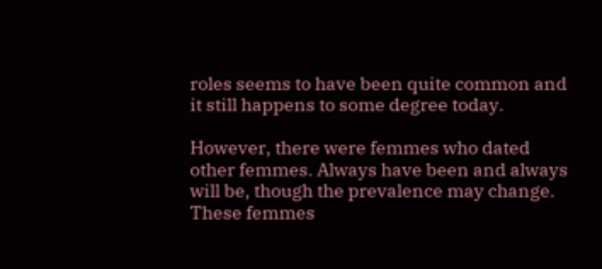roles seems to have been quite common and it still happens to some degree today.

However, there were femmes who dated other femmes. Always have been and always will be, though the prevalence may change. These femmes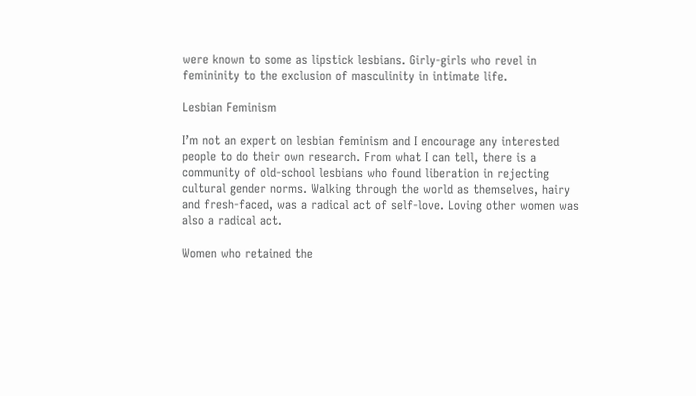were known to some as lipstick lesbians. Girly-girls who revel in femininity to the exclusion of masculinity in intimate life.

Lesbian Feminism

I’m not an expert on lesbian feminism and I encourage any interested people to do their own research. From what I can tell, there is a community of old-school lesbians who found liberation in rejecting cultural gender norms. Walking through the world as themselves, hairy and fresh-faced, was a radical act of self-love. Loving other women was also a radical act.

Women who retained the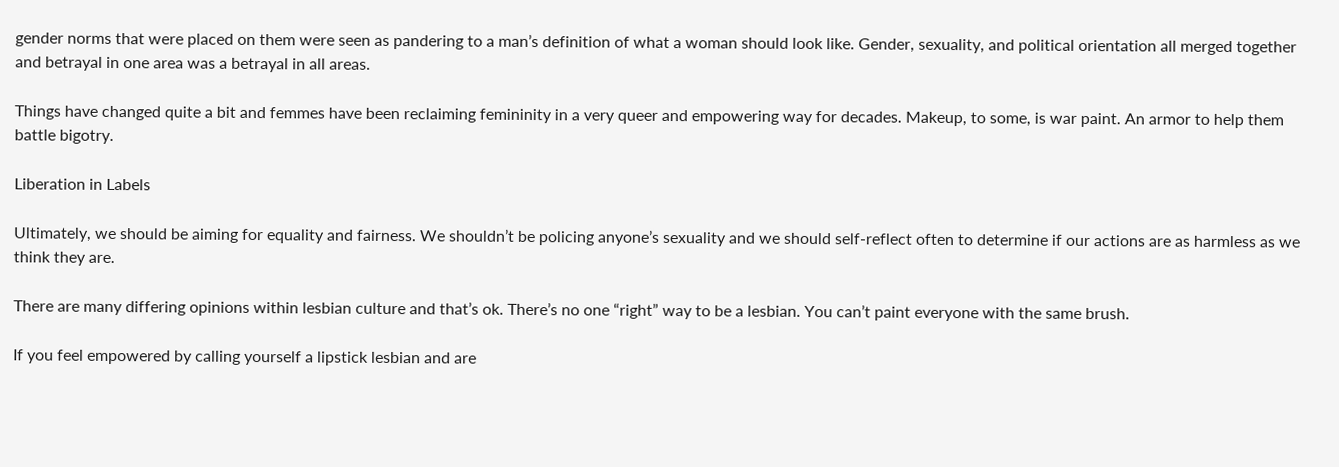gender norms that were placed on them were seen as pandering to a man’s definition of what a woman should look like. Gender, sexuality, and political orientation all merged together and betrayal in one area was a betrayal in all areas.

Things have changed quite a bit and femmes have been reclaiming femininity in a very queer and empowering way for decades. Makeup, to some, is war paint. An armor to help them battle bigotry.

Liberation in Labels

Ultimately, we should be aiming for equality and fairness. We shouldn’t be policing anyone’s sexuality and we should self-reflect often to determine if our actions are as harmless as we think they are.

There are many differing opinions within lesbian culture and that’s ok. There’s no one “right” way to be a lesbian. You can’t paint everyone with the same brush.

If you feel empowered by calling yourself a lipstick lesbian and are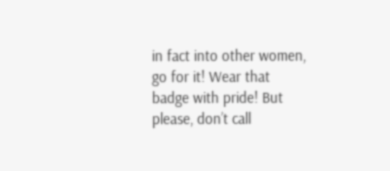in fact into other women, go for it! Wear that badge with pride! But please, don’t call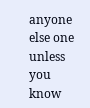anyone else one unless you know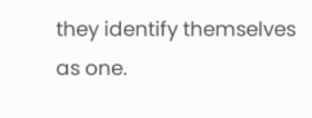they identify themselves as one.